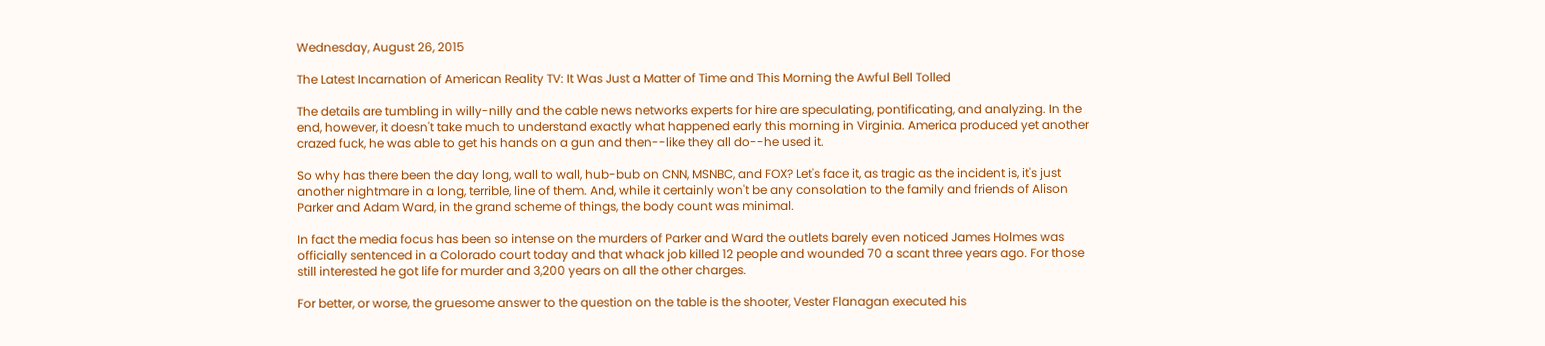Wednesday, August 26, 2015

The Latest Incarnation of American Reality TV: It Was Just a Matter of Time and This Morning the Awful Bell Tolled

The details are tumbling in willy-nilly and the cable news networks experts for hire are speculating, pontificating, and analyzing. In the end, however, it doesn't take much to understand exactly what happened early this morning in Virginia. America produced yet another crazed fuck, he was able to get his hands on a gun and then--like they all do--he used it.

So why has there been the day long, wall to wall, hub-bub on CNN, MSNBC, and FOX? Let's face it, as tragic as the incident is, it's just another nightmare in a long, terrible, line of them. And, while it certainly won't be any consolation to the family and friends of Alison Parker and Adam Ward, in the grand scheme of things, the body count was minimal.

In fact the media focus has been so intense on the murders of Parker and Ward the outlets barely even noticed James Holmes was officially sentenced in a Colorado court today and that whack job killed 12 people and wounded 70 a scant three years ago. For those still interested he got life for murder and 3,200 years on all the other charges.

For better, or worse, the gruesome answer to the question on the table is the shooter, Vester Flanagan executed his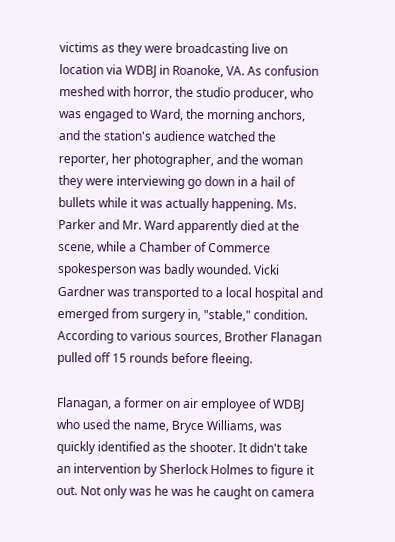victims as they were broadcasting live on location via WDBJ in Roanoke, VA. As confusion meshed with horror, the studio producer, who was engaged to Ward, the morning anchors, and the station's audience watched the reporter, her photographer, and the woman they were interviewing go down in a hail of bullets while it was actually happening. Ms. Parker and Mr. Ward apparently died at the scene, while a Chamber of Commerce spokesperson was badly wounded. Vicki Gardner was transported to a local hospital and emerged from surgery in, "stable," condition. According to various sources, Brother Flanagan pulled off 15 rounds before fleeing.

Flanagan, a former on air employee of WDBJ who used the name, Bryce Williams, was quickly identified as the shooter. It didn't take an intervention by Sherlock Holmes to figure it out. Not only was he was he caught on camera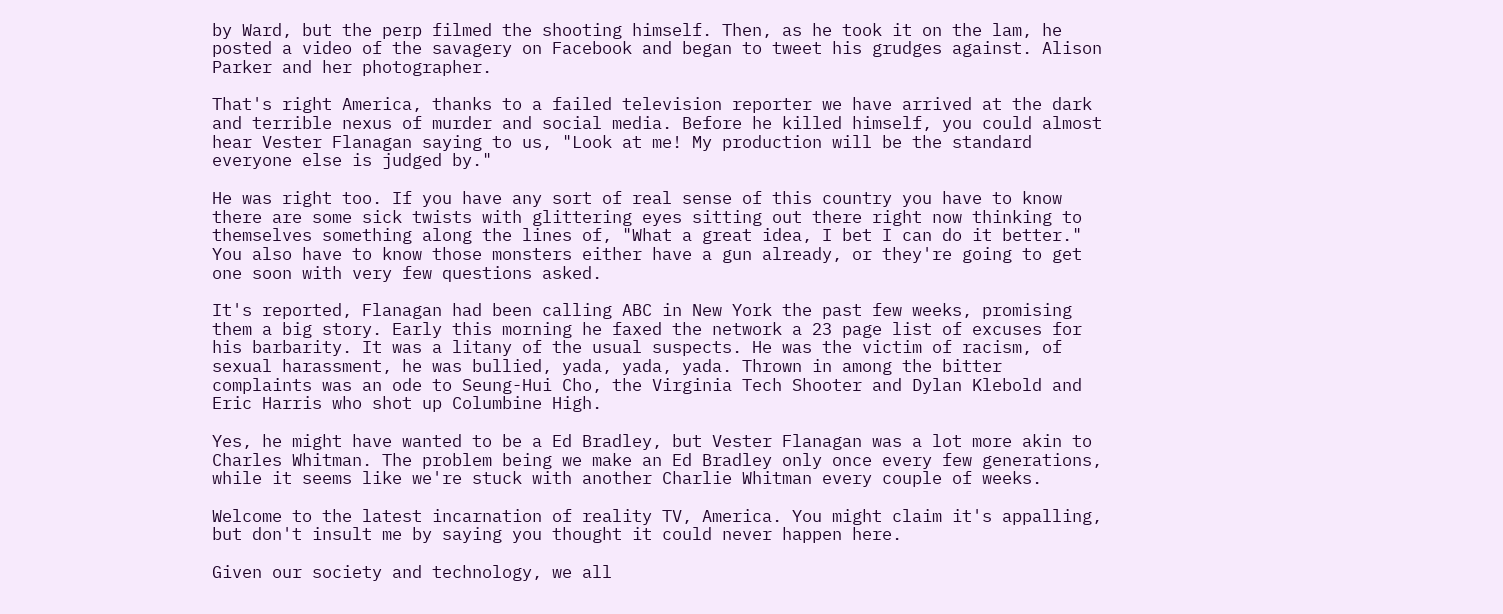by Ward, but the perp filmed the shooting himself. Then, as he took it on the lam, he posted a video of the savagery on Facebook and began to tweet his grudges against. Alison Parker and her photographer.

That's right America, thanks to a failed television reporter we have arrived at the dark and terrible nexus of murder and social media. Before he killed himself, you could almost hear Vester Flanagan saying to us, "Look at me! My production will be the standard everyone else is judged by."

He was right too. If you have any sort of real sense of this country you have to know there are some sick twists with glittering eyes sitting out there right now thinking to themselves something along the lines of, "What a great idea, I bet I can do it better." You also have to know those monsters either have a gun already, or they're going to get one soon with very few questions asked.

It's reported, Flanagan had been calling ABC in New York the past few weeks, promising them a big story. Early this morning he faxed the network a 23 page list of excuses for his barbarity. It was a litany of the usual suspects. He was the victim of racism, of sexual harassment, he was bullied, yada, yada, yada. Thrown in among the bitter complaints was an ode to Seung-Hui Cho, the Virginia Tech Shooter and Dylan Klebold and Eric Harris who shot up Columbine High.

Yes, he might have wanted to be a Ed Bradley, but Vester Flanagan was a lot more akin to Charles Whitman. The problem being we make an Ed Bradley only once every few generations, while it seems like we're stuck with another Charlie Whitman every couple of weeks.

Welcome to the latest incarnation of reality TV, America. You might claim it's appalling, but don't insult me by saying you thought it could never happen here.

Given our society and technology, we all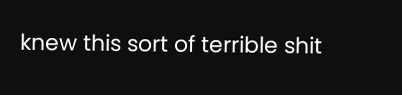knew this sort of terrible shit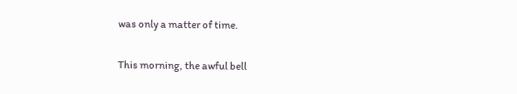was only a matter of time.

This morning, the awful bell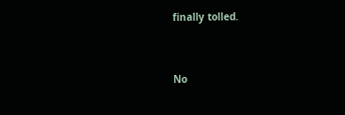finally tolled.


No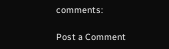comments:

Post a Comment